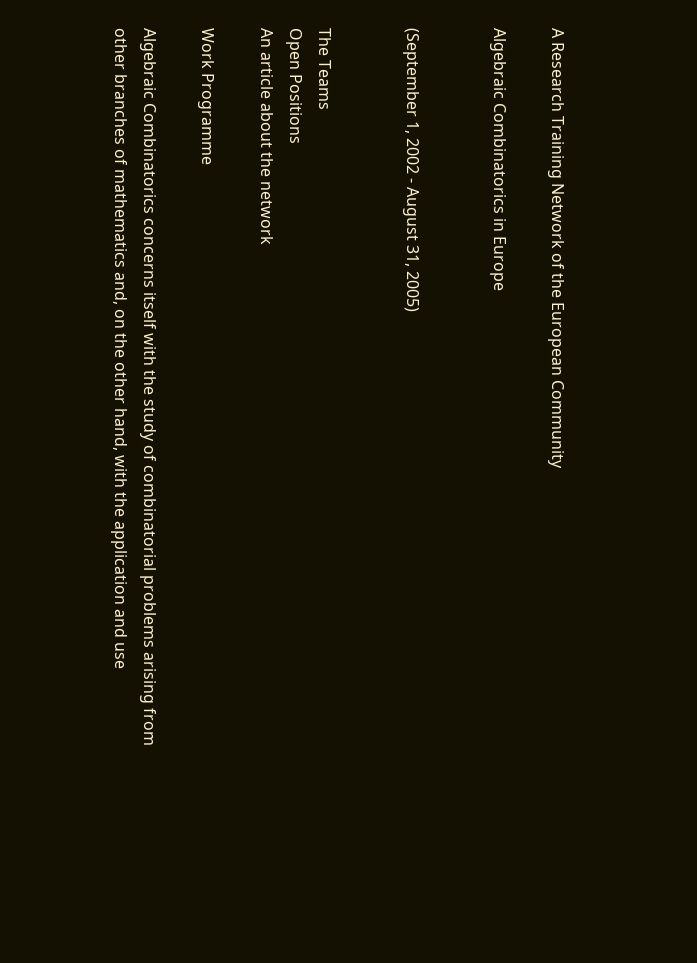A Research Training Network of the European Community

Algebraic Combinatorics in Europe


(September 1, 2002 - August 31, 2005)


The Teams
Open Positions
An article about the network

Work Programme

Algebraic Combinatorics concerns itself with the study of combinatorial problems arising from other branches of mathematics and, on the other hand, with the application and use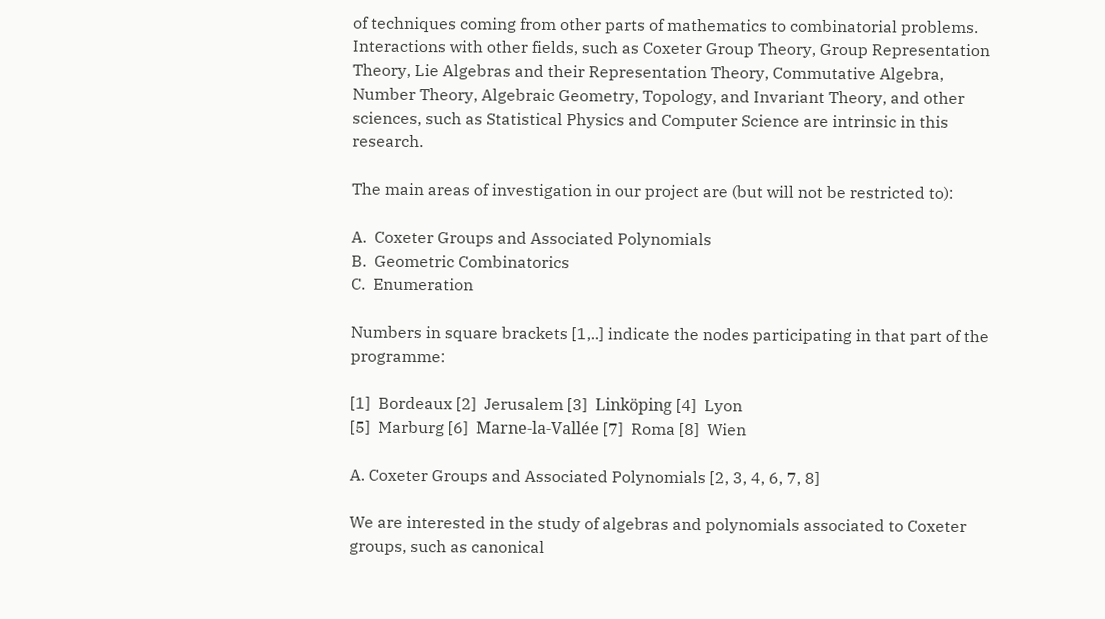of techniques coming from other parts of mathematics to combinatorial problems. Interactions with other fields, such as Coxeter Group Theory, Group Representation Theory, Lie Algebras and their Representation Theory, Commutative Algebra, Number Theory, Algebraic Geometry, Topology, and Invariant Theory, and other sciences, such as Statistical Physics and Computer Science are intrinsic in this research.

The main areas of investigation in our project are (but will not be restricted to):

A.  Coxeter Groups and Associated Polynomials
B.  Geometric Combinatorics
C.  Enumeration

Numbers in square brackets [1,..] indicate the nodes participating in that part of the programme:

[1]  Bordeaux [2]  Jerusalem [3]  Linköping [4]  Lyon
[5]  Marburg [6]  Marne-la-Vallée [7]  Roma [8]  Wien

A. Coxeter Groups and Associated Polynomials [2, 3, 4, 6, 7, 8]

We are interested in the study of algebras and polynomials associated to Coxeter groups, such as canonical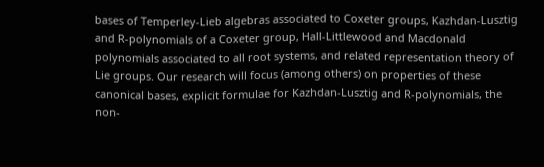bases of Temperley-Lieb algebras associated to Coxeter groups, Kazhdan-Lusztig and R-polynomials of a Coxeter group, Hall-Littlewood and Macdonald polynomials associated to all root systems, and related representation theory of Lie groups. Our research will focus (among others) on properties of these canonical bases, explicit formulae for Kazhdan-Lusztig and R-polynomials, the non-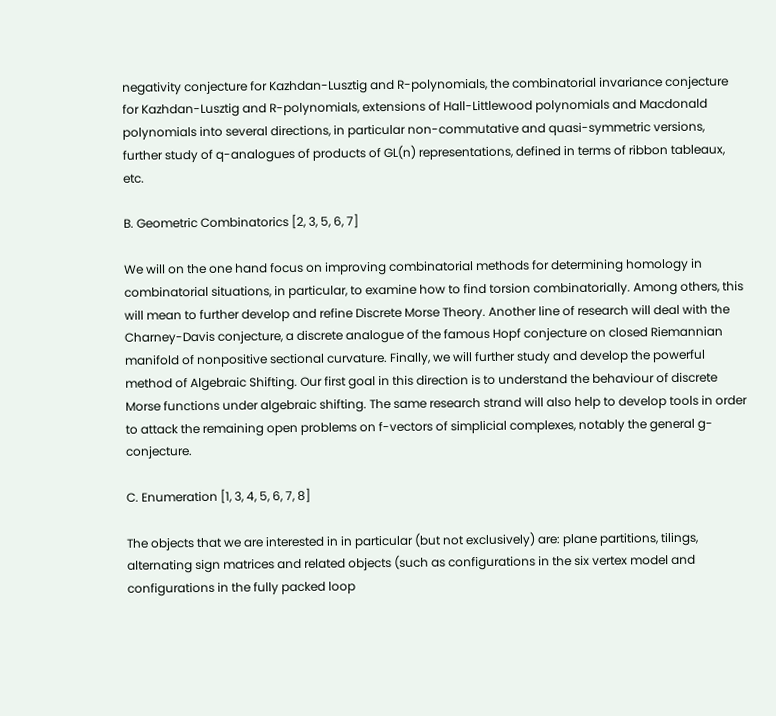negativity conjecture for Kazhdan-Lusztig and R-polynomials, the combinatorial invariance conjecture for Kazhdan-Lusztig and R-polynomials, extensions of Hall-Littlewood polynomials and Macdonald polynomials into several directions, in particular non-commutative and quasi-symmetric versions, further study of q-analogues of products of GL(n) representations, defined in terms of ribbon tableaux, etc.

B. Geometric Combinatorics [2, 3, 5, 6, 7]

We will on the one hand focus on improving combinatorial methods for determining homology in combinatorial situations, in particular, to examine how to find torsion combinatorially. Among others, this will mean to further develop and refine Discrete Morse Theory. Another line of research will deal with the Charney-Davis conjecture, a discrete analogue of the famous Hopf conjecture on closed Riemannian manifold of nonpositive sectional curvature. Finally, we will further study and develop the powerful method of Algebraic Shifting. Our first goal in this direction is to understand the behaviour of discrete Morse functions under algebraic shifting. The same research strand will also help to develop tools in order to attack the remaining open problems on f-vectors of simplicial complexes, notably the general g-conjecture.

C. Enumeration [1, 3, 4, 5, 6, 7, 8]

The objects that we are interested in in particular (but not exclusively) are: plane partitions, tilings, alternating sign matrices and related objects (such as configurations in the six vertex model and configurations in the fully packed loop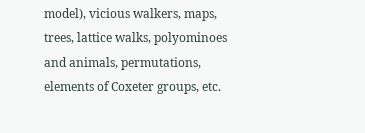model), vicious walkers, maps, trees, lattice walks, polyominoes and animals, permutations, elements of Coxeter groups, etc.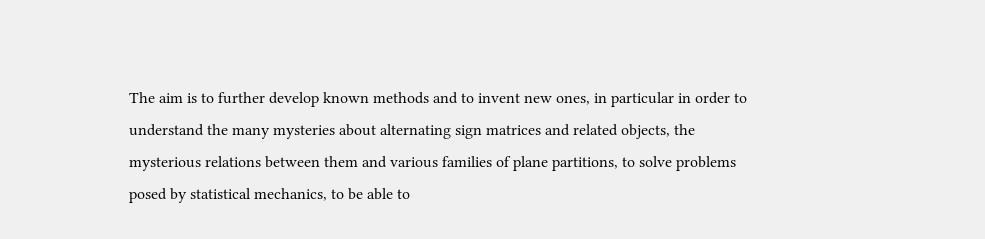The aim is to further develop known methods and to invent new ones, in particular in order to understand the many mysteries about alternating sign matrices and related objects, the mysterious relations between them and various families of plane partitions, to solve problems posed by statistical mechanics, to be able to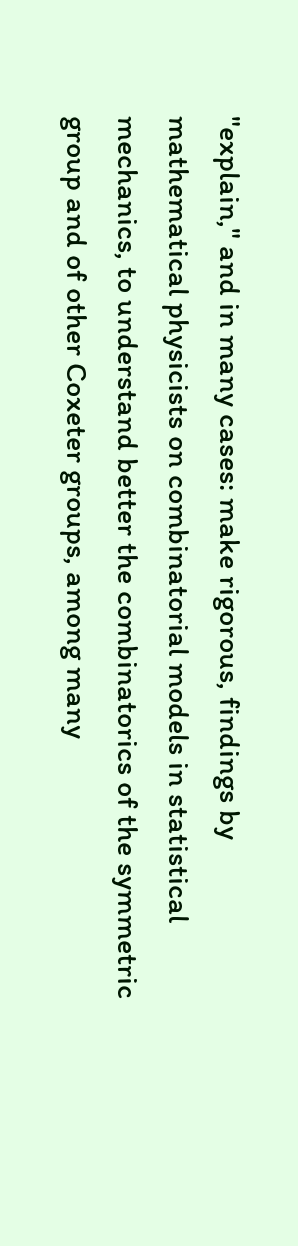"explain," and in many cases: make rigorous, findings by mathematical physicists on combinatorial models in statistical mechanics, to understand better the combinatorics of the symmetric group and of other Coxeter groups, among many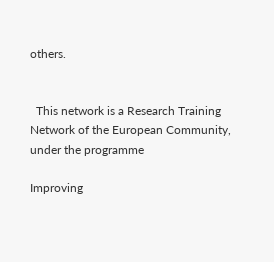others.


  This network is a Research Training Network of the European Community, under the programme

Improving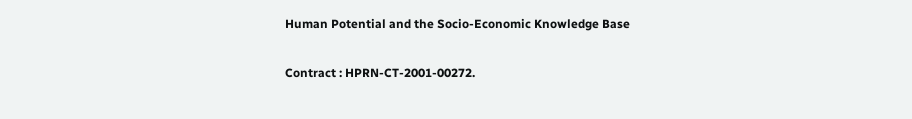Human Potential and the Socio-Economic Knowledge Base

Contract : HPRN-CT-2001-00272.